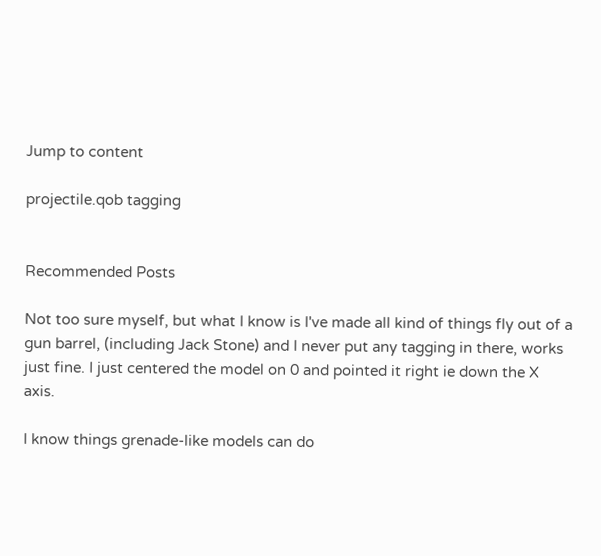Jump to content

projectile.qob tagging


Recommended Posts

Not too sure myself, but what I know is I've made all kind of things fly out of a gun barrel, (including Jack Stone) and I never put any tagging in there, works just fine. I just centered the model on 0 and pointed it right ie down the X axis.

I know things grenade-like models can do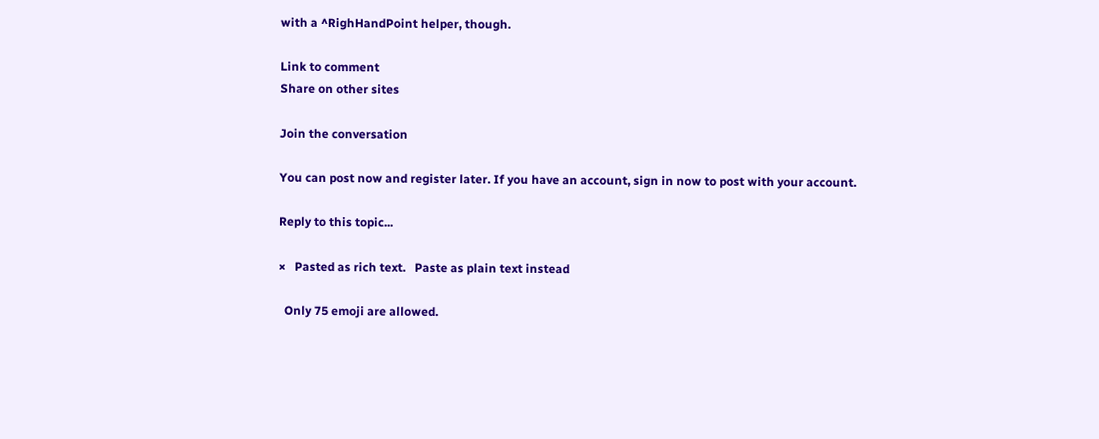with a ^RighHandPoint helper, though.

Link to comment
Share on other sites

Join the conversation

You can post now and register later. If you have an account, sign in now to post with your account.

Reply to this topic...

×   Pasted as rich text.   Paste as plain text instead

  Only 75 emoji are allowed.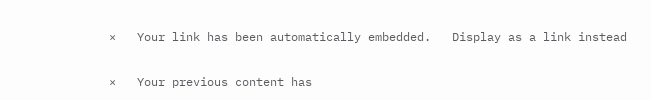×   Your link has been automatically embedded.   Display as a link instead

×   Your previous content has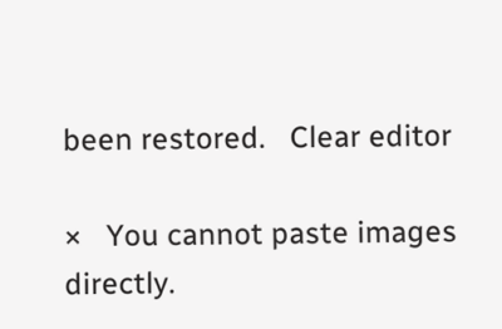been restored.   Clear editor

×   You cannot paste images directly.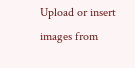Upload or insert images from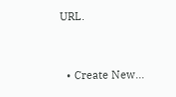URL.


  • Create New...